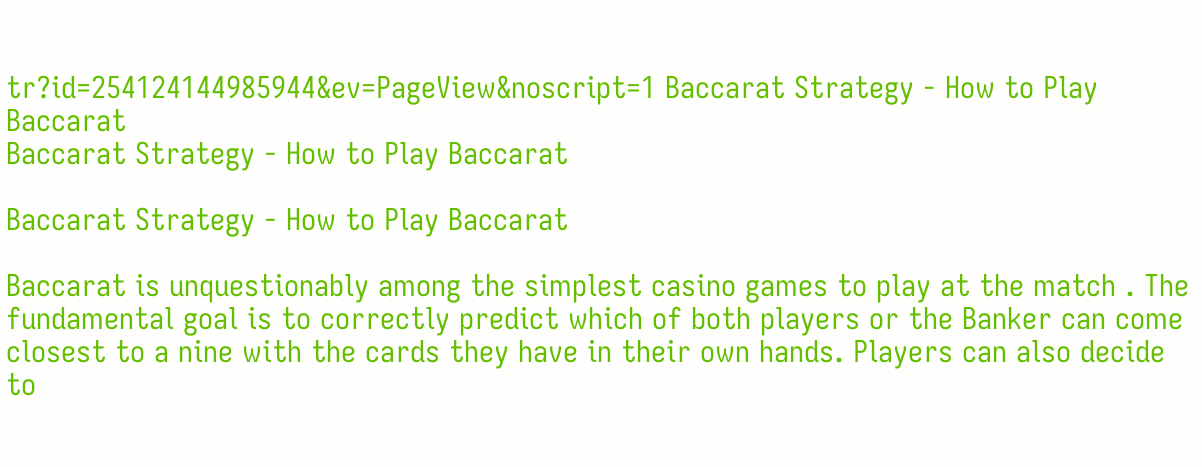tr?id=254124144985944&ev=PageView&noscript=1 Baccarat Strategy - How to Play Baccarat
Baccarat Strategy - How to Play Baccarat

Baccarat Strategy - How to Play Baccarat

Baccarat is unquestionably among the simplest casino games to play at the match . The fundamental goal is to correctly predict which of both players or the Banker can come closest to a nine with the cards they have in their own hands. Players can also decide to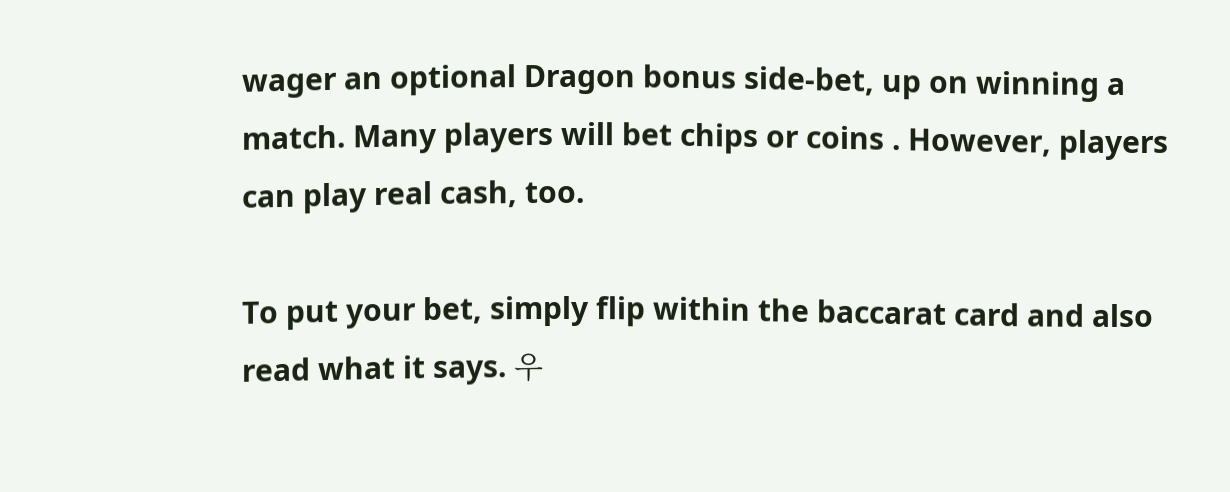wager an optional Dragon bonus side-bet, up on winning a match. Many players will bet chips or coins . However, players can play real cash, too.

To put your bet, simply flip within the baccarat card and also read what it says. 우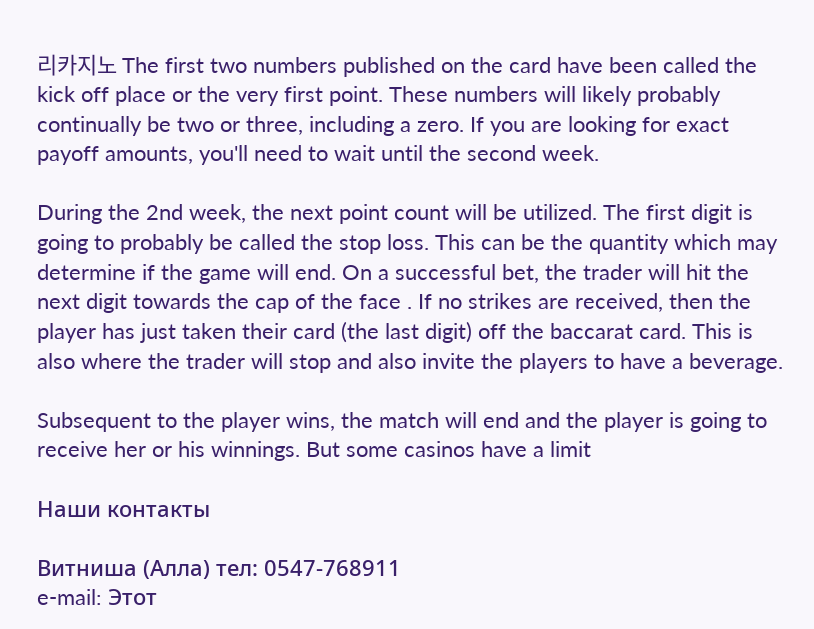리카지노 The first two numbers published on the card have been called the kick off place or the very first point. These numbers will likely probably continually be two or three, including a zero. If you are looking for exact payoff amounts, you'll need to wait until the second week.

During the 2nd week, the next point count will be utilized. The first digit is going to probably be called the stop loss. This can be the quantity which may determine if the game will end. On a successful bet, the trader will hit the next digit towards the cap of the face . If no strikes are received, then the player has just taken their card (the last digit) off the baccarat card. This is also where the trader will stop and also invite the players to have a beverage.

Subsequent to the player wins, the match will end and the player is going to receive her or his winnings. But some casinos have a limit

Наши контакты

Витниша (Алла) тел: 0547-768911
e-mail: Этот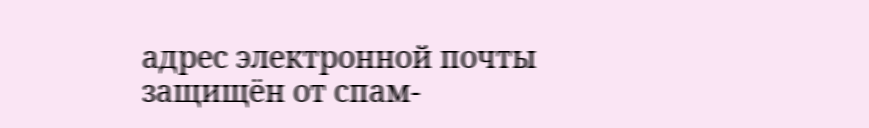адрес электронной почты защищён от спам-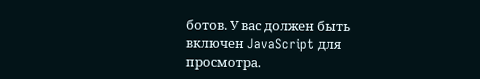ботов. У вас должен быть включен JavaScript для просмотра.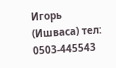Игорь (Ишваса) тел: 0503-445543